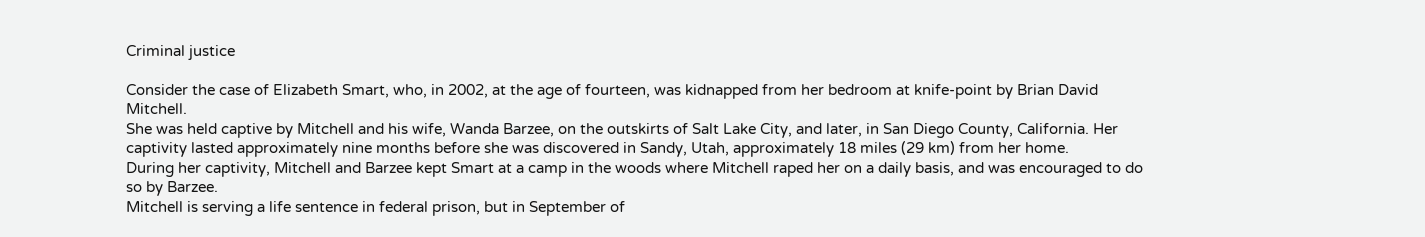Criminal justice

Consider the case of Elizabeth Smart, who, in 2002, at the age of fourteen, was kidnapped from her bedroom at knife-point by Brian David Mitchell.
She was held captive by Mitchell and his wife, Wanda Barzee, on the outskirts of Salt Lake City, and later, in San Diego County, California. Her captivity lasted approximately nine months before she was discovered in Sandy, Utah, approximately 18 miles (29 km) from her home.
During her captivity, Mitchell and Barzee kept Smart at a camp in the woods where Mitchell raped her on a daily basis, and was encouraged to do so by Barzee.
Mitchell is serving a life sentence in federal prison, but in September of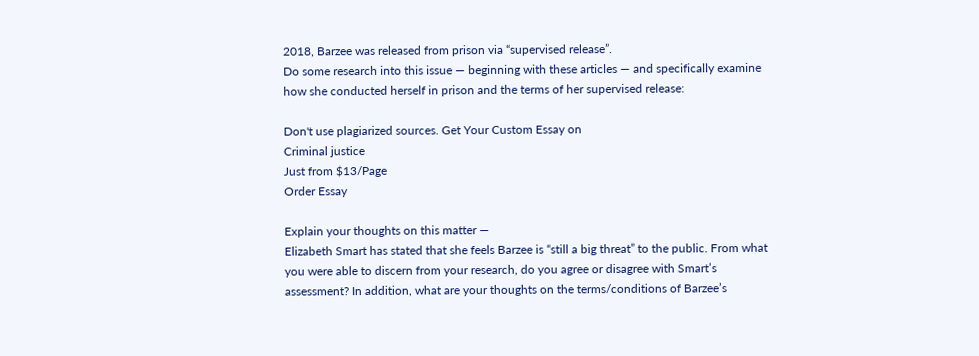2018, Barzee was released from prison via “supervised release”.
Do some research into this issue — beginning with these articles — and specifically examine how she conducted herself in prison and the terms of her supervised release:

Don't use plagiarized sources. Get Your Custom Essay on
Criminal justice
Just from $13/Page
Order Essay

Explain your thoughts on this matter —
Elizabeth Smart has stated that she feels Barzee is “still a big threat” to the public. From what you were able to discern from your research, do you agree or disagree with Smart’s assessment? In addition, what are your thoughts on the terms/conditions of Barzee’s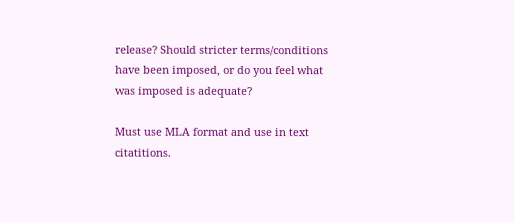release? Should stricter terms/conditions have been imposed, or do you feel what was imposed is adequate?

Must use MLA format and use in text citatitions.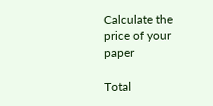Calculate the price of your paper

Total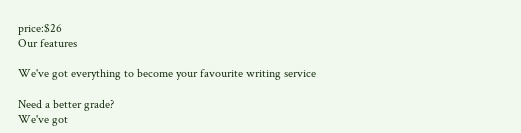price:$26
Our features

We've got everything to become your favourite writing service

Need a better grade?
We've got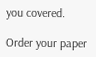you covered.

Order your paper